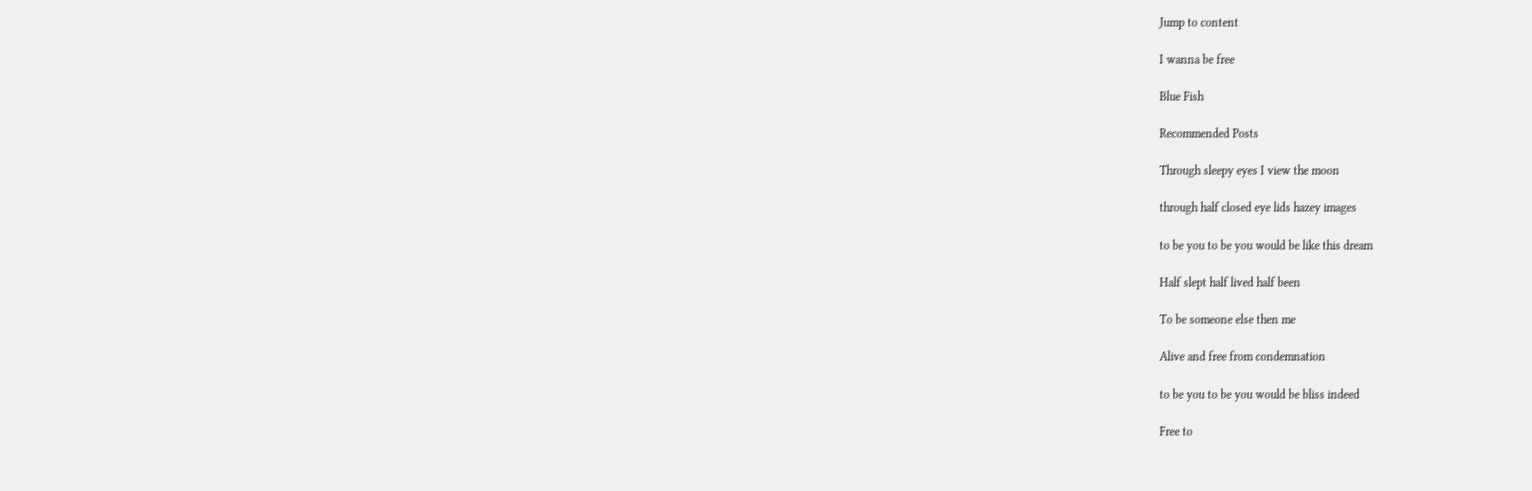Jump to content

I wanna be free

Blue Fish

Recommended Posts

Through sleepy eyes I view the moon

through half closed eye lids hazey images

to be you to be you would be like this dream

Half slept half lived half been

To be someone else then me

Alive and free from condemnation

to be you to be you would be bliss indeed

Free to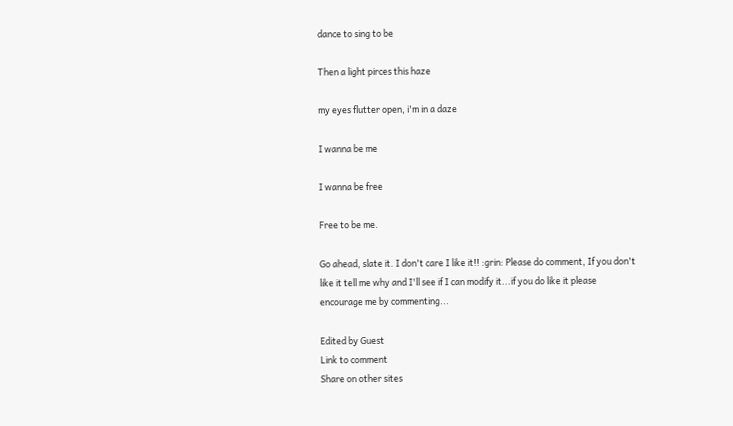dance to sing to be

Then a light pirces this haze

my eyes flutter open, i'm in a daze

I wanna be me

I wanna be free

Free to be me.

Go ahead, slate it. I don't care I like it!! :grin: Please do comment, If you don't like it tell me why and I'll see if I can modify it...if you do like it please encourage me by commenting...

Edited by Guest
Link to comment
Share on other sites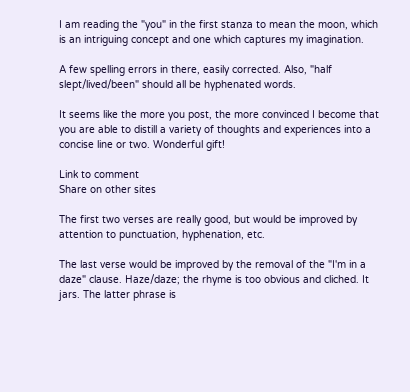I am reading the "you" in the first stanza to mean the moon, which is an intriguing concept and one which captures my imagination.

A few spelling errors in there, easily corrected. Also, "half slept/lived/been" should all be hyphenated words.

It seems like the more you post, the more convinced I become that you are able to distill a variety of thoughts and experiences into a concise line or two. Wonderful gift!

Link to comment
Share on other sites

The first two verses are really good, but would be improved by attention to punctuation, hyphenation, etc.

The last verse would be improved by the removal of the "I'm in a daze" clause. Haze/daze; the rhyme is too obvious and cliched. It jars. The latter phrase is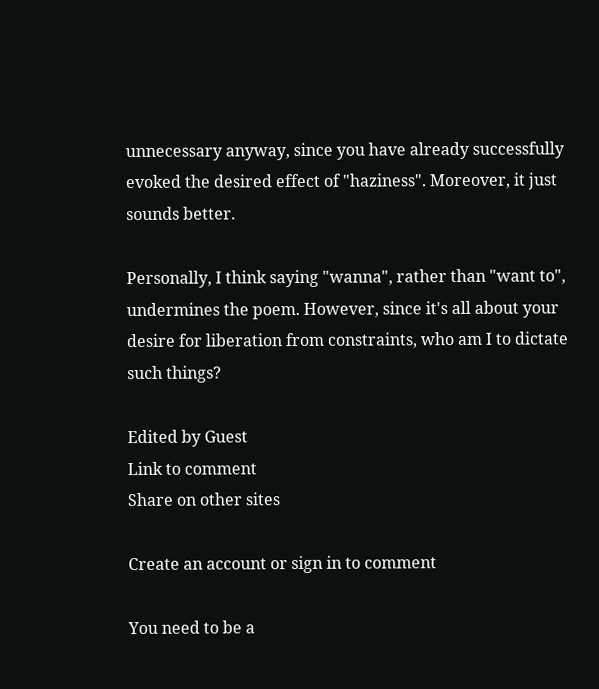unnecessary anyway, since you have already successfully evoked the desired effect of "haziness". Moreover, it just sounds better.

Personally, I think saying "wanna", rather than "want to", undermines the poem. However, since it's all about your desire for liberation from constraints, who am I to dictate such things?

Edited by Guest
Link to comment
Share on other sites

Create an account or sign in to comment

You need to be a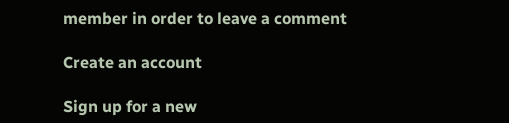member in order to leave a comment

Create an account

Sign up for a new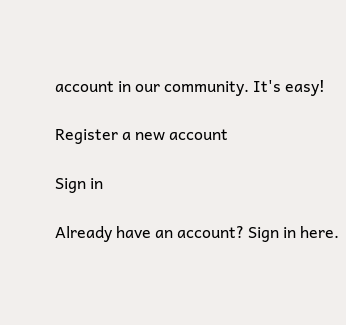account in our community. It's easy!

Register a new account

Sign in

Already have an account? Sign in here.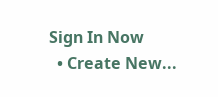Sign In Now
  • Create New...